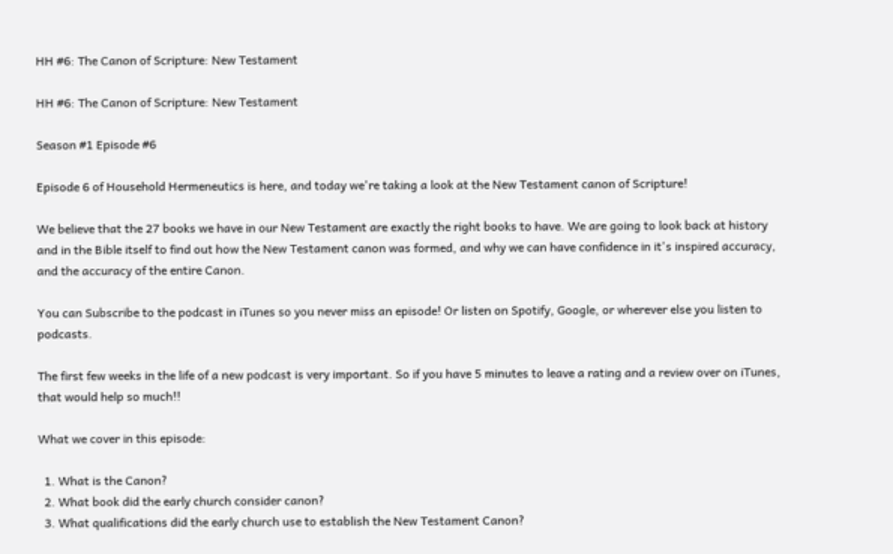HH #6: The Canon of Scripture: New Testament

HH #6: The Canon of Scripture: New Testament

Season #1 Episode #6

Episode 6 of Household Hermeneutics is here, and today we're taking a look at the New Testament canon of Scripture!

We believe that the 27 books we have in our New Testament are exactly the right books to have. We are going to look back at history and in the Bible itself to find out how the New Testament canon was formed, and why we can have confidence in it's inspired accuracy, and the accuracy of the entire Canon.

You can Subscribe to the podcast in iTunes so you never miss an episode! Or listen on Spotify, Google, or wherever else you listen to podcasts.

The first few weeks in the life of a new podcast is very important. So if you have 5 minutes to leave a rating and a review over on iTunes, that would help so much!!

What we cover in this episode:

  1. What is the Canon?
  2. What book did the early church consider canon?
  3. What qualifications did the early church use to establish the New Testament Canon?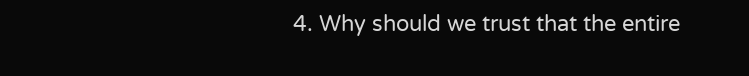4. Why should we trust that the entire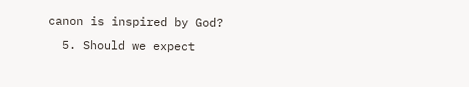canon is inspired by God?
  5. Should we expect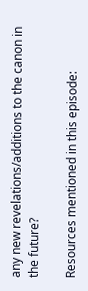any new revelations/additions to the canon in the future?

Resources mentioned in this episode: